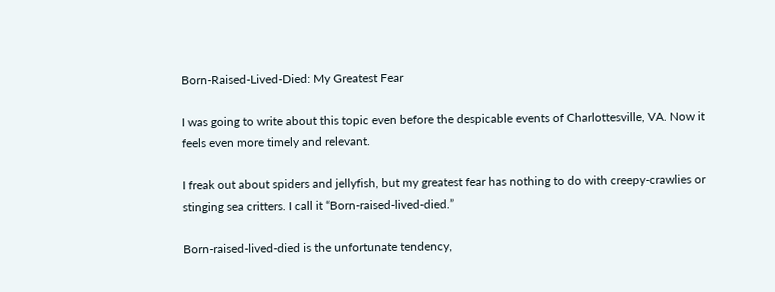Born-Raised-Lived-Died: My Greatest Fear

I was going to write about this topic even before the despicable events of Charlottesville, VA. Now it feels even more timely and relevant.

I freak out about spiders and jellyfish, but my greatest fear has nothing to do with creepy-crawlies or stinging sea critters. I call it “Born-raised-lived-died.”

Born-raised-lived-died is the unfortunate tendency,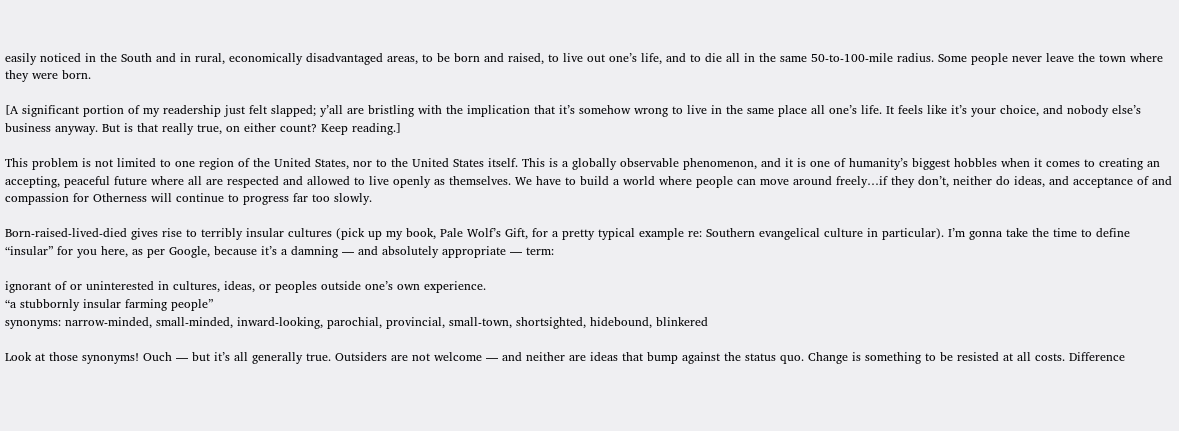easily noticed in the South and in rural, economically disadvantaged areas, to be born and raised, to live out one’s life, and to die all in the same 50-to-100-mile radius. Some people never leave the town where they were born.

[A significant portion of my readership just felt slapped; y’all are bristling with the implication that it’s somehow wrong to live in the same place all one’s life. It feels like it’s your choice, and nobody else’s business anyway. But is that really true, on either count? Keep reading.]

This problem is not limited to one region of the United States, nor to the United States itself. This is a globally observable phenomenon, and it is one of humanity’s biggest hobbles when it comes to creating an accepting, peaceful future where all are respected and allowed to live openly as themselves. We have to build a world where people can move around freely…if they don’t, neither do ideas, and acceptance of and compassion for Otherness will continue to progress far too slowly.

Born-raised-lived-died gives rise to terribly insular cultures (pick up my book, Pale Wolf’s Gift, for a pretty typical example re: Southern evangelical culture in particular). I’m gonna take the time to define “insular” for you here, as per Google, because it’s a damning — and absolutely appropriate — term:

ignorant of or uninterested in cultures, ideas, or peoples outside one’s own experience.
“a stubbornly insular farming people”
synonyms: narrow-minded, small-minded, inward-looking, parochial, provincial, small-town, shortsighted, hidebound, blinkered

Look at those synonyms! Ouch — but it’s all generally true. Outsiders are not welcome — and neither are ideas that bump against the status quo. Change is something to be resisted at all costs. Difference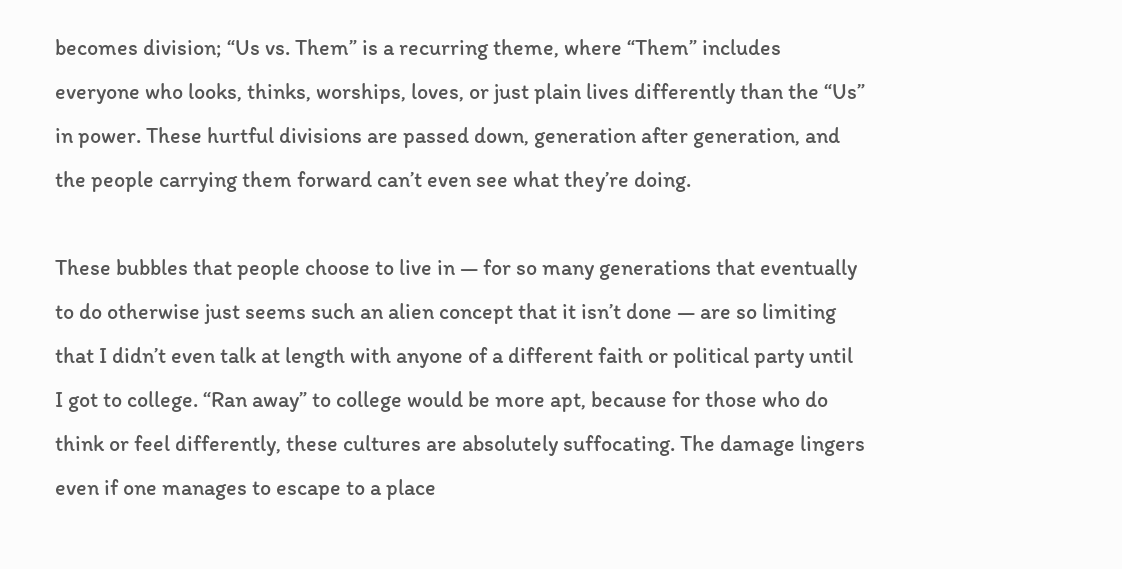becomes division; “Us vs. Them” is a recurring theme, where “Them” includes everyone who looks, thinks, worships, loves, or just plain lives differently than the “Us” in power. These hurtful divisions are passed down, generation after generation, and the people carrying them forward can’t even see what they’re doing.

These bubbles that people choose to live in — for so many generations that eventually to do otherwise just seems such an alien concept that it isn’t done — are so limiting that I didn’t even talk at length with anyone of a different faith or political party until I got to college. “Ran away” to college would be more apt, because for those who do think or feel differently, these cultures are absolutely suffocating. The damage lingers even if one manages to escape to a place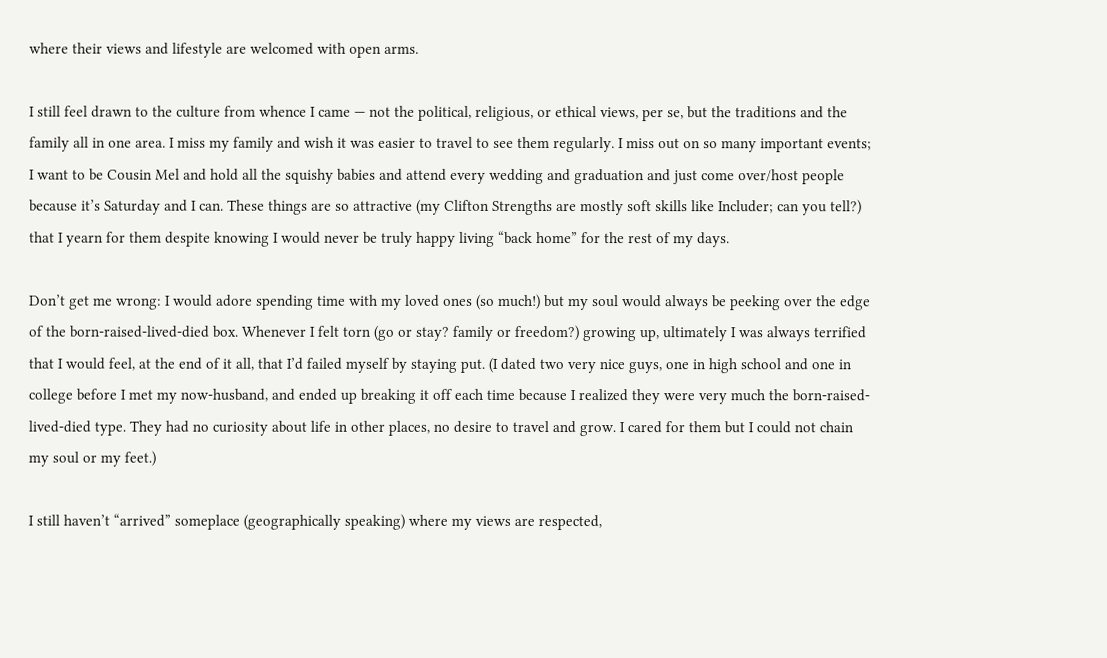where their views and lifestyle are welcomed with open arms.

I still feel drawn to the culture from whence I came — not the political, religious, or ethical views, per se, but the traditions and the family all in one area. I miss my family and wish it was easier to travel to see them regularly. I miss out on so many important events; I want to be Cousin Mel and hold all the squishy babies and attend every wedding and graduation and just come over/host people because it’s Saturday and I can. These things are so attractive (my Clifton Strengths are mostly soft skills like Includer; can you tell?) that I yearn for them despite knowing I would never be truly happy living “back home” for the rest of my days.

Don’t get me wrong: I would adore spending time with my loved ones (so much!) but my soul would always be peeking over the edge of the born-raised-lived-died box. Whenever I felt torn (go or stay? family or freedom?) growing up, ultimately I was always terrified that I would feel, at the end of it all, that I’d failed myself by staying put. (I dated two very nice guys, one in high school and one in college before I met my now-husband, and ended up breaking it off each time because I realized they were very much the born-raised-lived-died type. They had no curiosity about life in other places, no desire to travel and grow. I cared for them but I could not chain my soul or my feet.)

I still haven’t “arrived” someplace (geographically speaking) where my views are respected,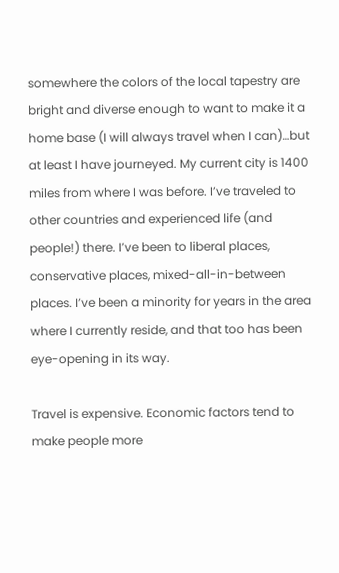somewhere the colors of the local tapestry are bright and diverse enough to want to make it a home base (I will always travel when I can)…but at least I have journeyed. My current city is 1400 miles from where I was before. I’ve traveled to other countries and experienced life (and people!) there. I’ve been to liberal places, conservative places, mixed-all-in-between places. I’ve been a minority for years in the area where I currently reside, and that too has been eye-opening in its way.

Travel is expensive. Economic factors tend to make people more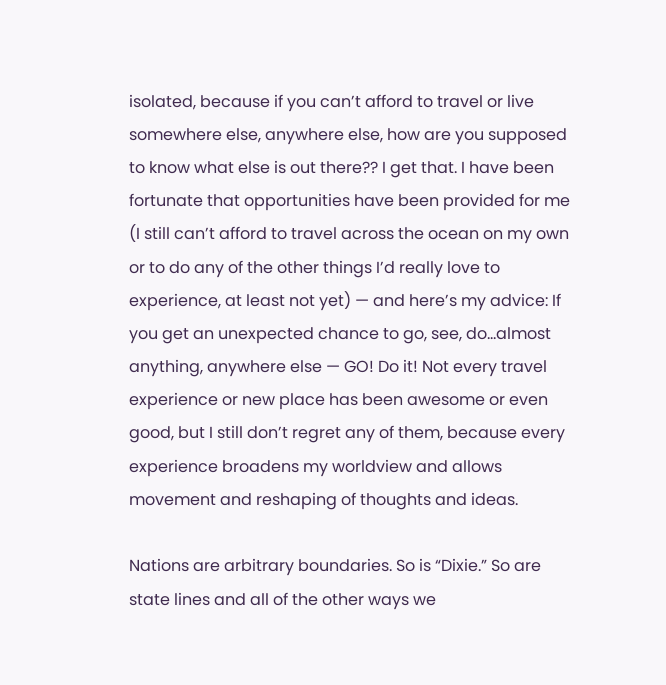isolated, because if you can’t afford to travel or live somewhere else, anywhere else, how are you supposed to know what else is out there?? I get that. I have been fortunate that opportunities have been provided for me (I still can’t afford to travel across the ocean on my own or to do any of the other things I’d really love to experience, at least not yet) — and here’s my advice: If you get an unexpected chance to go, see, do…almost anything, anywhere else — GO! Do it! Not every travel experience or new place has been awesome or even good, but I still don’t regret any of them, because every experience broadens my worldview and allows movement and reshaping of thoughts and ideas.

Nations are arbitrary boundaries. So is “Dixie.” So are state lines and all of the other ways we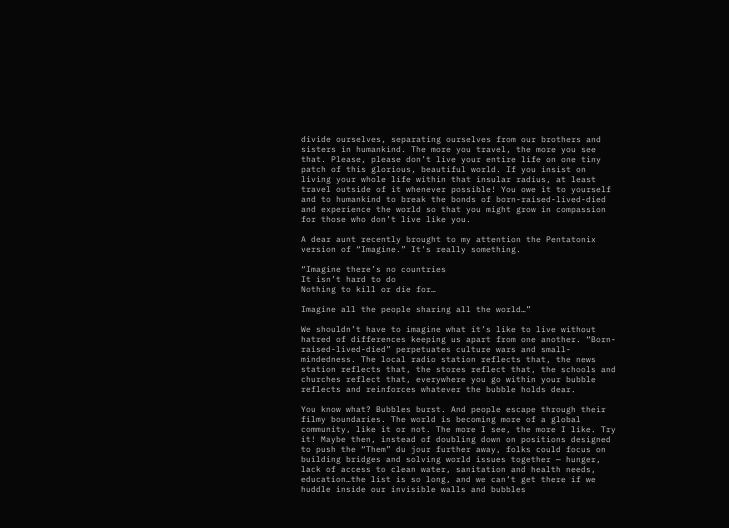divide ourselves, separating ourselves from our brothers and sisters in humankind. The more you travel, the more you see that. Please, please don’t live your entire life on one tiny patch of this glorious, beautiful world. If you insist on living your whole life within that insular radius, at least travel outside of it whenever possible! You owe it to yourself and to humankind to break the bonds of born-raised-lived-died and experience the world so that you might grow in compassion for those who don’t live like you.

A dear aunt recently brought to my attention the Pentatonix version of “Imagine.” It’s really something.

“Imagine there’s no countries
It isn’t hard to do
Nothing to kill or die for…

Imagine all the people sharing all the world…”

We shouldn’t have to imagine what it’s like to live without hatred of differences keeping us apart from one another. “Born-raised-lived-died” perpetuates culture wars and small-mindedness. The local radio station reflects that, the news station reflects that, the stores reflect that, the schools and churches reflect that, everywhere you go within your bubble reflects and reinforces whatever the bubble holds dear.

You know what? Bubbles burst. And people escape through their filmy boundaries. The world is becoming more of a global community, like it or not. The more I see, the more I like. Try it! Maybe then, instead of doubling down on positions designed to push the “Them” du jour further away, folks could focus on building bridges and solving world issues together — hunger, lack of access to clean water, sanitation and health needs, education…the list is so long, and we can’t get there if we huddle inside our invisible walls and bubbles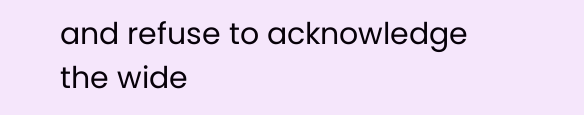and refuse to acknowledge the wide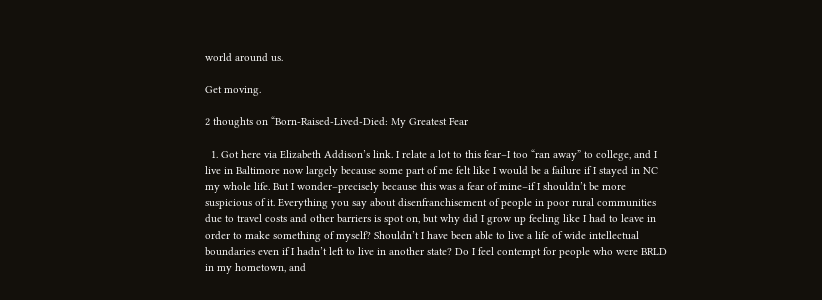world around us.

Get moving.

2 thoughts on “Born-Raised-Lived-Died: My Greatest Fear

  1. Got here via Elizabeth Addison’s link. I relate a lot to this fear–I too “ran away” to college, and I live in Baltimore now largely because some part of me felt like I would be a failure if I stayed in NC my whole life. But I wonder–precisely because this was a fear of mine–if I shouldn’t be more suspicious of it. Everything you say about disenfranchisement of people in poor rural communities due to travel costs and other barriers is spot on, but why did I grow up feeling like I had to leave in order to make something of myself? Shouldn’t I have been able to live a life of wide intellectual boundaries even if I hadn’t left to live in another state? Do I feel contempt for people who were BRLD in my hometown, and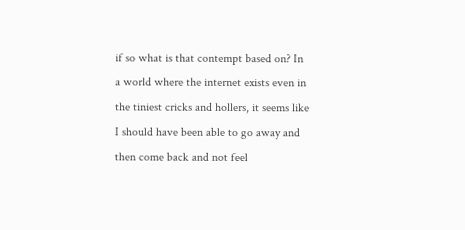if so what is that contempt based on? In a world where the internet exists even in the tiniest cricks and hollers, it seems like I should have been able to go away and then come back and not feel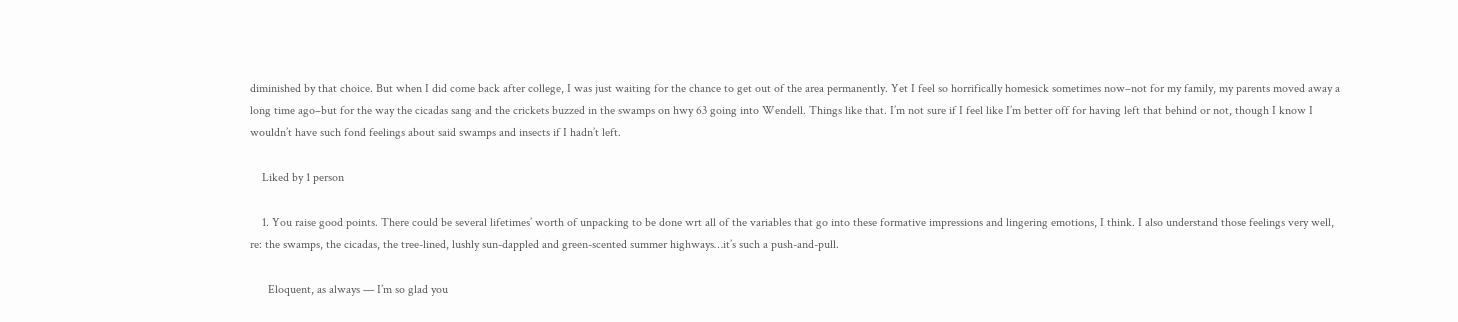diminished by that choice. But when I did come back after college, I was just waiting for the chance to get out of the area permanently. Yet I feel so horrifically homesick sometimes now–not for my family, my parents moved away a long time ago–but for the way the cicadas sang and the crickets buzzed in the swamps on hwy 63 going into Wendell. Things like that. I’m not sure if I feel like I’m better off for having left that behind or not, though I know I wouldn’t have such fond feelings about said swamps and insects if I hadn’t left.

    Liked by 1 person

    1. You raise good points. There could be several lifetimes’ worth of unpacking to be done wrt all of the variables that go into these formative impressions and lingering emotions, I think. I also understand those feelings very well, re: the swamps, the cicadas, the tree-lined, lushly sun-dappled and green-scented summer highways…it’s such a push-and-pull.

      Eloquent, as always — I’m so glad you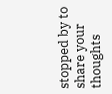stopped by to share your thoughts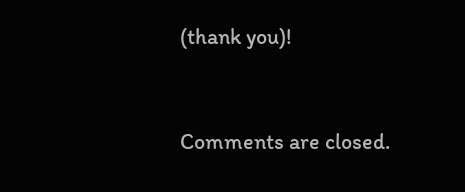(thank you)!


Comments are closed.